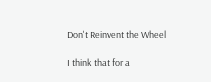Don't Reinvent the Wheel

I think that for a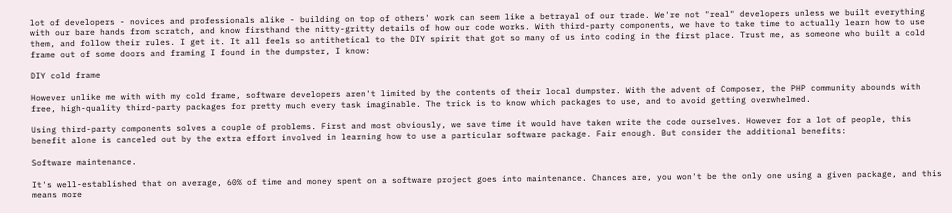lot of developers - novices and professionals alike - building on top of others' work can seem like a betrayal of our trade. We're not "real" developers unless we built everything with our bare hands from scratch, and know firsthand the nitty-gritty details of how our code works. With third-party components, we have to take time to actually learn how to use them, and follow their rules. I get it. It all feels so antithetical to the DIY spirit that got so many of us into coding in the first place. Trust me, as someone who built a cold frame out of some doors and framing I found in the dumpster, I know:

DIY cold frame

However unlike me with with my cold frame, software developers aren't limited by the contents of their local dumpster. With the advent of Composer, the PHP community abounds with free, high-quality third-party packages for pretty much every task imaginable. The trick is to know which packages to use, and to avoid getting overwhelmed.

Using third-party components solves a couple of problems. First and most obviously, we save time it would have taken write the code ourselves. However for a lot of people, this benefit alone is canceled out by the extra effort involved in learning how to use a particular software package. Fair enough. But consider the additional benefits:

Software maintenance.

It's well-established that on average, 60% of time and money spent on a software project goes into maintenance. Chances are, you won't be the only one using a given package, and this means more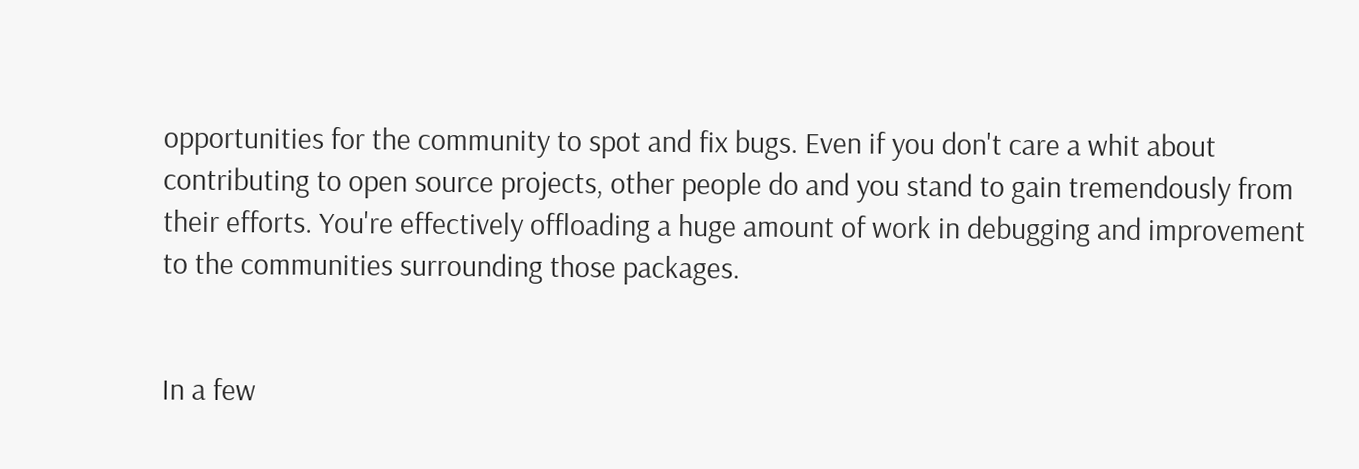opportunities for the community to spot and fix bugs. Even if you don't care a whit about contributing to open source projects, other people do and you stand to gain tremendously from their efforts. You're effectively offloading a huge amount of work in debugging and improvement to the communities surrounding those packages.


In a few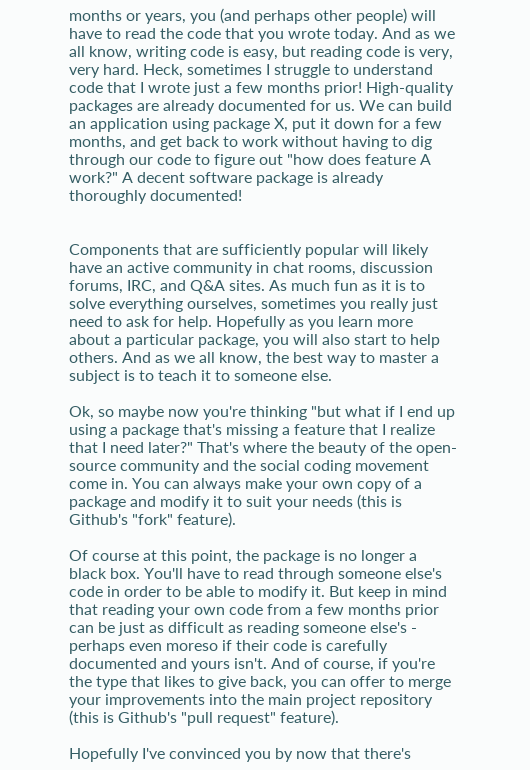months or years, you (and perhaps other people) will have to read the code that you wrote today. And as we all know, writing code is easy, but reading code is very, very hard. Heck, sometimes I struggle to understand code that I wrote just a few months prior! High-quality packages are already documented for us. We can build an application using package X, put it down for a few months, and get back to work without having to dig through our code to figure out "how does feature A work?" A decent software package is already thoroughly documented!


Components that are sufficiently popular will likely have an active community in chat rooms, discussion forums, IRC, and Q&A sites. As much fun as it is to solve everything ourselves, sometimes you really just need to ask for help. Hopefully as you learn more about a particular package, you will also start to help others. And as we all know, the best way to master a subject is to teach it to someone else.

Ok, so maybe now you're thinking "but what if I end up using a package that's missing a feature that I realize that I need later?" That's where the beauty of the open-source community and the social coding movement come in. You can always make your own copy of a package and modify it to suit your needs (this is Github's "fork" feature).

Of course at this point, the package is no longer a black box. You'll have to read through someone else's code in order to be able to modify it. But keep in mind that reading your own code from a few months prior can be just as difficult as reading someone else's - perhaps even moreso if their code is carefully documented and yours isn't. And of course, if you're the type that likes to give back, you can offer to merge your improvements into the main project repository (this is Github's "pull request" feature).

Hopefully I've convinced you by now that there's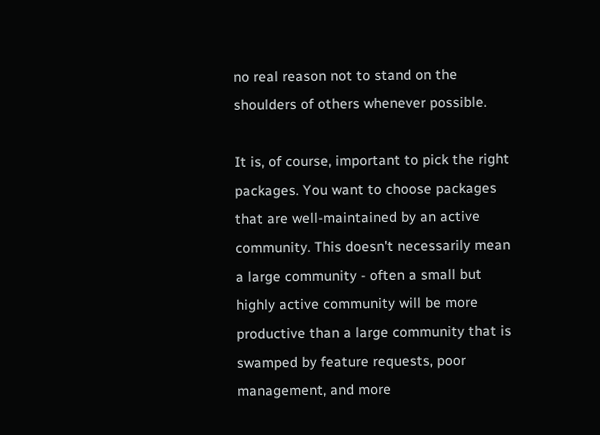no real reason not to stand on the shoulders of others whenever possible.

It is, of course, important to pick the right packages. You want to choose packages that are well-maintained by an active community. This doesn't necessarily mean a large community - often a small but highly active community will be more productive than a large community that is swamped by feature requests, poor management, and more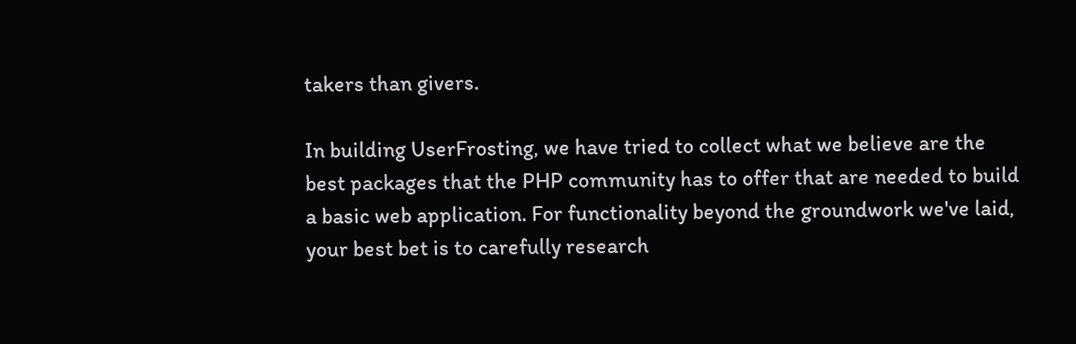takers than givers.

In building UserFrosting, we have tried to collect what we believe are the best packages that the PHP community has to offer that are needed to build a basic web application. For functionality beyond the groundwork we've laid, your best bet is to carefully research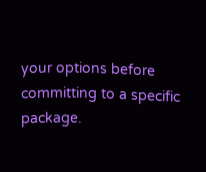your options before committing to a specific package.